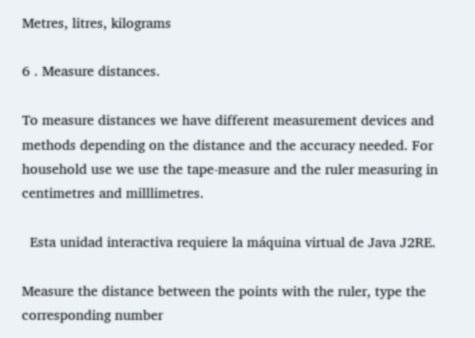Metres, litres, kilograms

6 . Measure distances.

To measure distances we have different measurement devices and methods depending on the distance and the accuracy needed. For household use we use the tape-measure and the ruler measuring in centimetres and milllimetres.

  Esta unidad interactiva requiere la máquina virtual de Java J2RE.

Measure the distance between the points with the ruler, type the corresponding number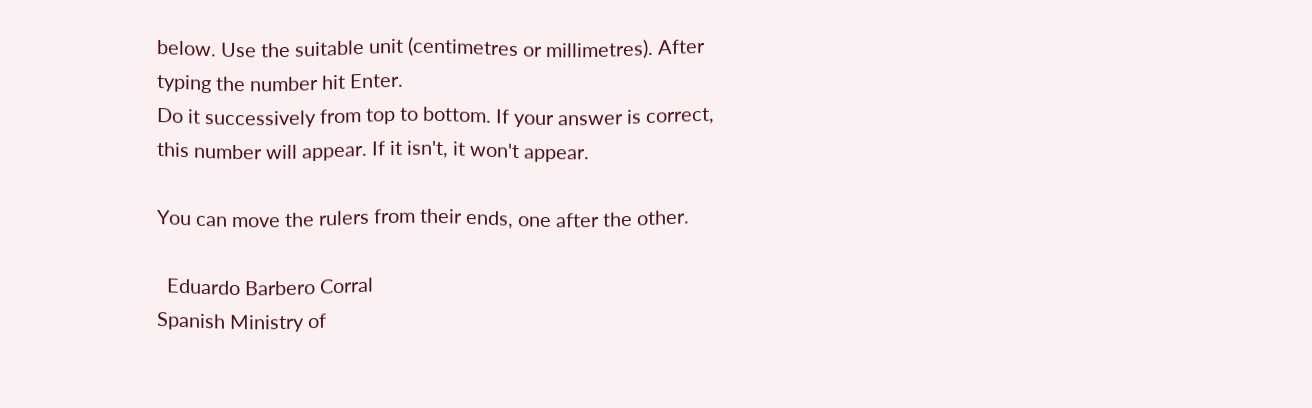below. Use the suitable unit (centimetres or millimetres). After typing the number hit Enter.
Do it successively from top to bottom. If your answer is correct, this number will appear. If it isn't, it won't appear.

You can move the rulers from their ends, one after the other.

  Eduardo Barbero Corral
Spanish Ministry of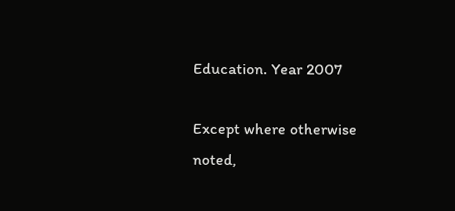Education. Year 2007

Except where otherwise noted,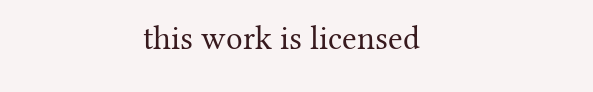this work is licensed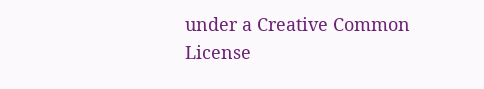under a Creative Common License